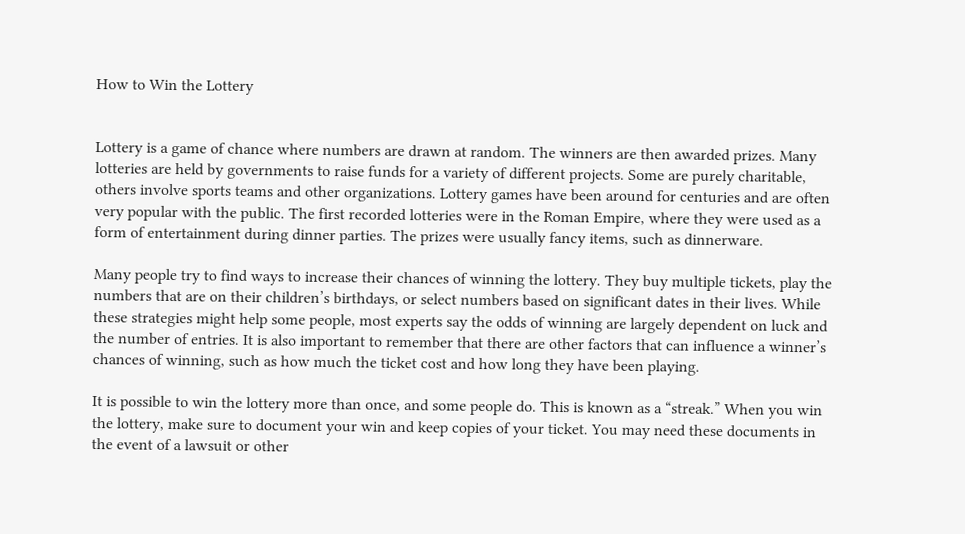How to Win the Lottery


Lottery is a game of chance where numbers are drawn at random. The winners are then awarded prizes. Many lotteries are held by governments to raise funds for a variety of different projects. Some are purely charitable, others involve sports teams and other organizations. Lottery games have been around for centuries and are often very popular with the public. The first recorded lotteries were in the Roman Empire, where they were used as a form of entertainment during dinner parties. The prizes were usually fancy items, such as dinnerware.

Many people try to find ways to increase their chances of winning the lottery. They buy multiple tickets, play the numbers that are on their children’s birthdays, or select numbers based on significant dates in their lives. While these strategies might help some people, most experts say the odds of winning are largely dependent on luck and the number of entries. It is also important to remember that there are other factors that can influence a winner’s chances of winning, such as how much the ticket cost and how long they have been playing.

It is possible to win the lottery more than once, and some people do. This is known as a “streak.” When you win the lottery, make sure to document your win and keep copies of your ticket. You may need these documents in the event of a lawsuit or other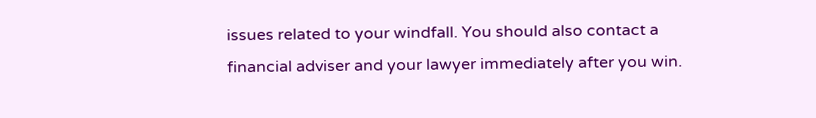issues related to your windfall. You should also contact a financial adviser and your lawyer immediately after you win.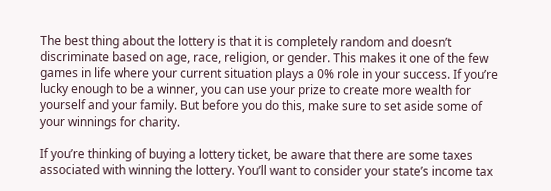The best thing about the lottery is that it is completely random and doesn’t discriminate based on age, race, religion, or gender. This makes it one of the few games in life where your current situation plays a 0% role in your success. If you’re lucky enough to be a winner, you can use your prize to create more wealth for yourself and your family. But before you do this, make sure to set aside some of your winnings for charity.

If you’re thinking of buying a lottery ticket, be aware that there are some taxes associated with winning the lottery. You’ll want to consider your state’s income tax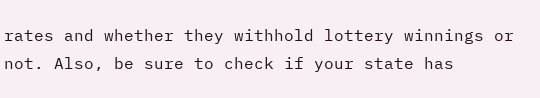rates and whether they withhold lottery winnings or not. Also, be sure to check if your state has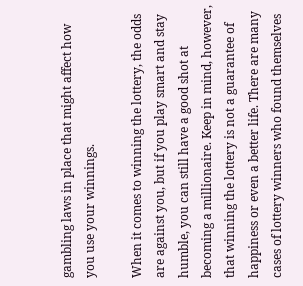gambling laws in place that might affect how you use your winnings.

When it comes to winning the lottery, the odds are against you, but if you play smart and stay humble, you can still have a good shot at becoming a millionaire. Keep in mind, however, that winning the lottery is not a guarantee of happiness or even a better life. There are many cases of lottery winners who found themselves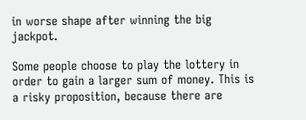in worse shape after winning the big jackpot.

Some people choose to play the lottery in order to gain a larger sum of money. This is a risky proposition, because there are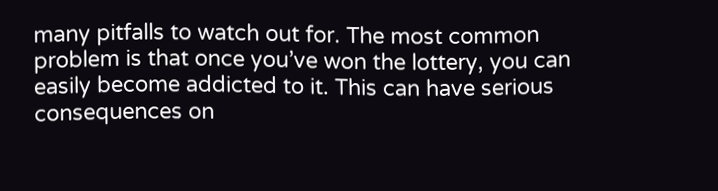many pitfalls to watch out for. The most common problem is that once you’ve won the lottery, you can easily become addicted to it. This can have serious consequences on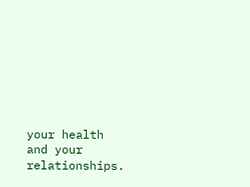your health and your relationships.